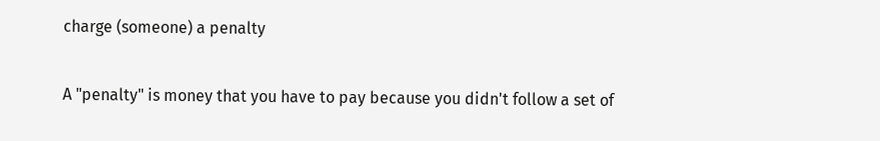charge (someone) a penalty

A "penalty" is money that you have to pay because you didn't follow a set of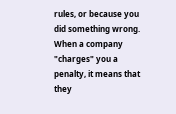rules, or because you did something wrong. When a company "charges" you a penalty, it means that they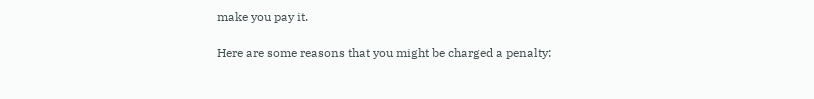make you pay it.

Here are some reasons that you might be charged a penalty: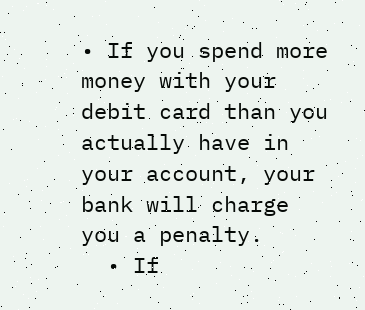• If you spend more money with your debit card than you actually have in your account, your bank will charge you a penalty.
  • If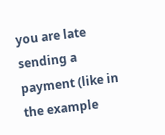you are late sending a payment (like in the example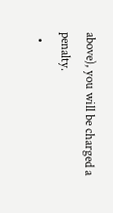above), you will be charged a penalty.
  •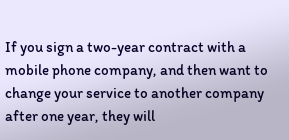If you sign a two-year contract with a mobile phone company, and then want to change your service to another company after one year, they will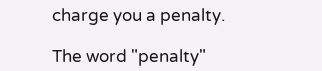charge you a penalty.

The word "penalty"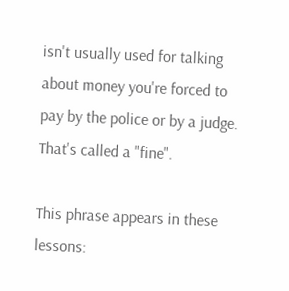isn't usually used for talking about money you're forced to pay by the police or by a judge. That's called a "fine".

This phrase appears in these lessons: